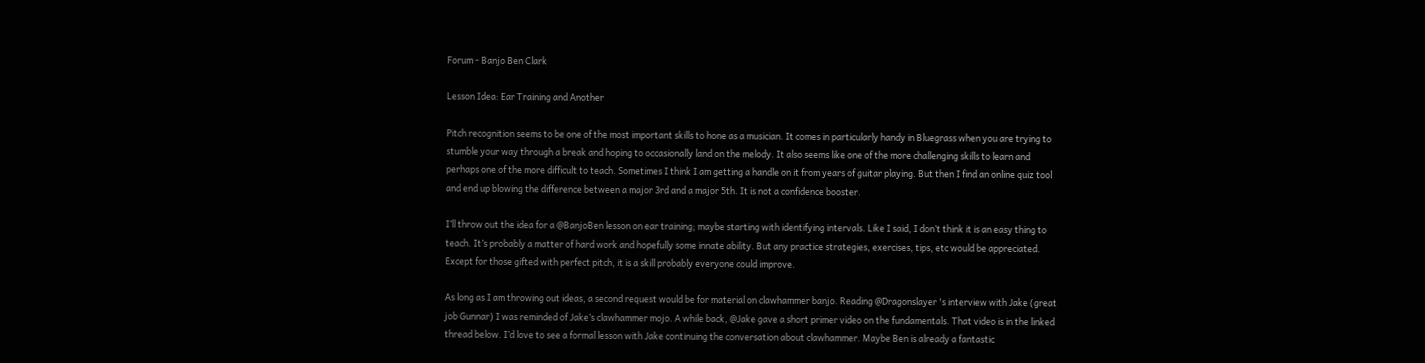Forum - Banjo Ben Clark

Lesson Idea: Ear Training and Another

Pitch recognition seems to be one of the most important skills to hone as a musician. It comes in particularly handy in Bluegrass when you are trying to stumble your way through a break and hoping to occasionally land on the melody. It also seems like one of the more challenging skills to learn and perhaps one of the more difficult to teach. Sometimes I think I am getting a handle on it from years of guitar playing. But then I find an online quiz tool and end up blowing the difference between a major 3rd and a major 5th. It is not a confidence booster.

I’ll throw out the idea for a @BanjoBen lesson on ear training; maybe starting with identifying intervals. Like I said, I don’t think it is an easy thing to teach. It’s probably a matter of hard work and hopefully some innate ability. But any practice strategies, exercises, tips, etc would be appreciated. Except for those gifted with perfect pitch, it is a skill probably everyone could improve.

As long as I am throwing out ideas, a second request would be for material on clawhammer banjo. Reading @Dragonslayer 's interview with Jake (great job Gunnar) I was reminded of Jake’s clawhammer mojo. A while back, @Jake gave a short primer video on the fundamentals. That video is in the linked thread below. I’d love to see a formal lesson with Jake continuing the conversation about clawhammer. Maybe Ben is already a fantastic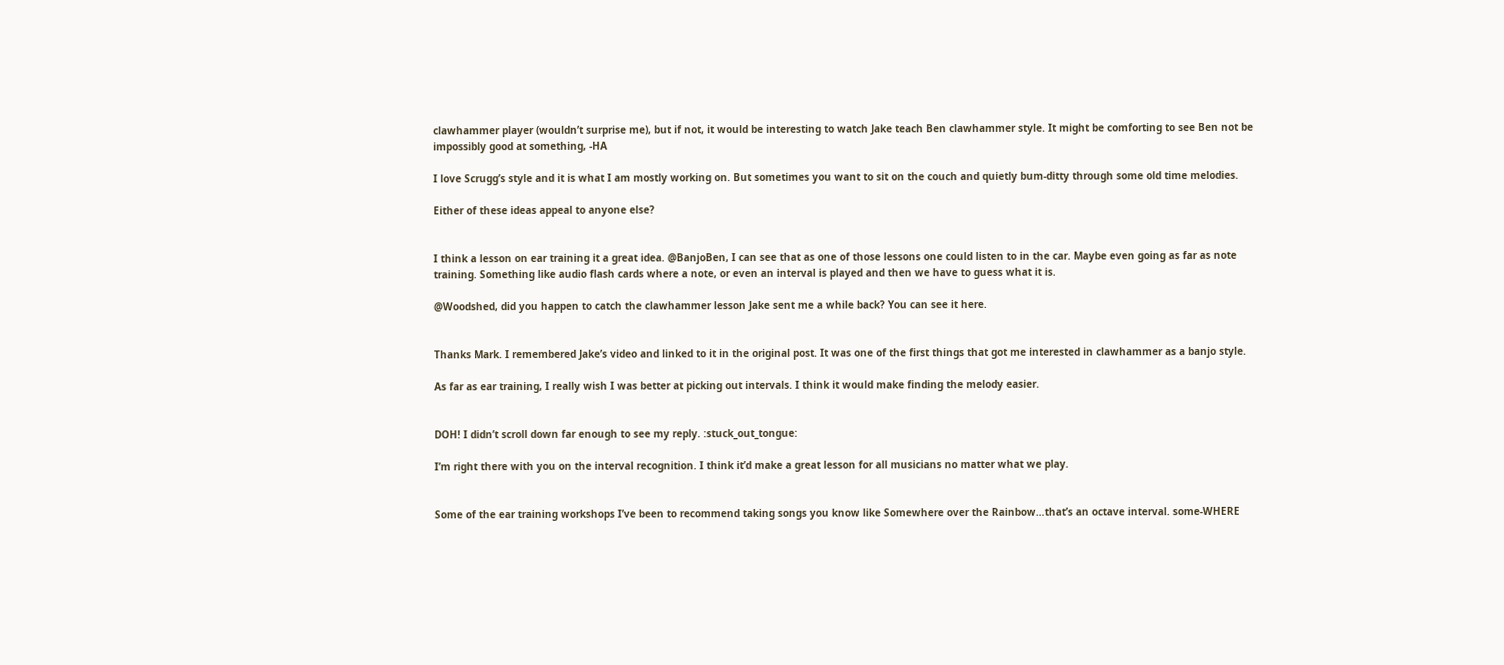clawhammer player (wouldn’t surprise me), but if not, it would be interesting to watch Jake teach Ben clawhammer style. It might be comforting to see Ben not be impossibly good at something, -HA

I love Scrugg’s style and it is what I am mostly working on. But sometimes you want to sit on the couch and quietly bum-ditty through some old time melodies.

Either of these ideas appeal to anyone else?


I think a lesson on ear training it a great idea. @BanjoBen, I can see that as one of those lessons one could listen to in the car. Maybe even going as far as note training. Something like audio flash cards where a note, or even an interval is played and then we have to guess what it is.

@Woodshed, did you happen to catch the clawhammer lesson Jake sent me a while back? You can see it here.


Thanks Mark. I remembered Jake’s video and linked to it in the original post. It was one of the first things that got me interested in clawhammer as a banjo style.

As far as ear training, I really wish I was better at picking out intervals. I think it would make finding the melody easier.


DOH! I didn’t scroll down far enough to see my reply. :stuck_out_tongue:

I’m right there with you on the interval recognition. I think it’d make a great lesson for all musicians no matter what we play.


Some of the ear training workshops I’ve been to recommend taking songs you know like Somewhere over the Rainbow…that’s an octave interval. some-WHERE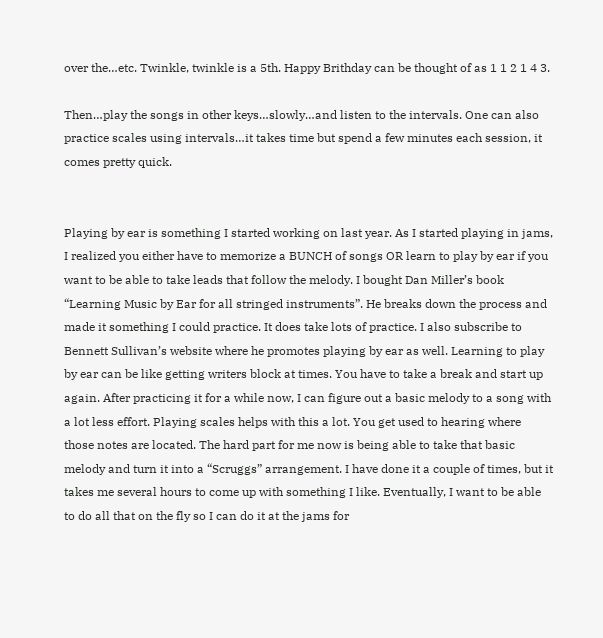over the…etc. Twinkle, twinkle is a 5th. Happy Brithday can be thought of as 1 1 2 1 4 3.

Then…play the songs in other keys…slowly…and listen to the intervals. One can also practice scales using intervals…it takes time but spend a few minutes each session, it comes pretty quick.


Playing by ear is something I started working on last year. As I started playing in jams, I realized you either have to memorize a BUNCH of songs OR learn to play by ear if you want to be able to take leads that follow the melody. I bought Dan Miller’s book “Learning Music by Ear for all stringed instruments”. He breaks down the process and made it something I could practice. It does take lots of practice. I also subscribe to Bennett Sullivan’s website where he promotes playing by ear as well. Learning to play by ear can be like getting writers block at times. You have to take a break and start up again. After practicing it for a while now, I can figure out a basic melody to a song with a lot less effort. Playing scales helps with this a lot. You get used to hearing where those notes are located. The hard part for me now is being able to take that basic melody and turn it into a “Scruggs” arrangement. I have done it a couple of times, but it takes me several hours to come up with something I like. Eventually, I want to be able to do all that on the fly so I can do it at the jams for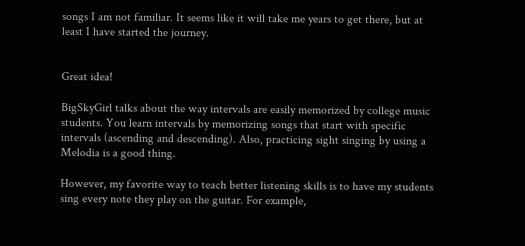songs I am not familiar. It seems like it will take me years to get there, but at least I have started the journey.


Great idea!

BigSkyGirl talks about the way intervals are easily memorized by college music students. You learn intervals by memorizing songs that start with specific intervals (ascending and descending). Also, practicing sight singing by using a Melodia is a good thing.

However, my favorite way to teach better listening skills is to have my students sing every note they play on the guitar. For example,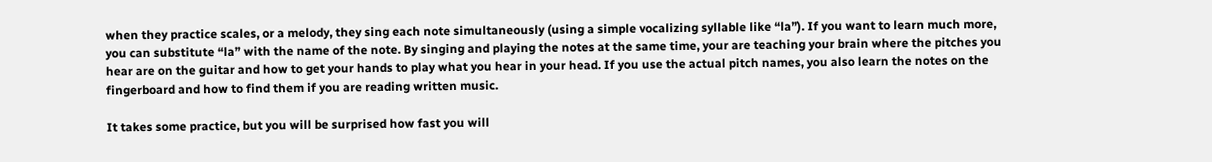when they practice scales, or a melody, they sing each note simultaneously (using a simple vocalizing syllable like “la”). If you want to learn much more, you can substitute “la” with the name of the note. By singing and playing the notes at the same time, your are teaching your brain where the pitches you hear are on the guitar and how to get your hands to play what you hear in your head. If you use the actual pitch names, you also learn the notes on the fingerboard and how to find them if you are reading written music.

It takes some practice, but you will be surprised how fast you will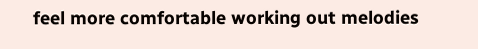feel more comfortable working out melodies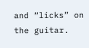and “licks” on the guitar.